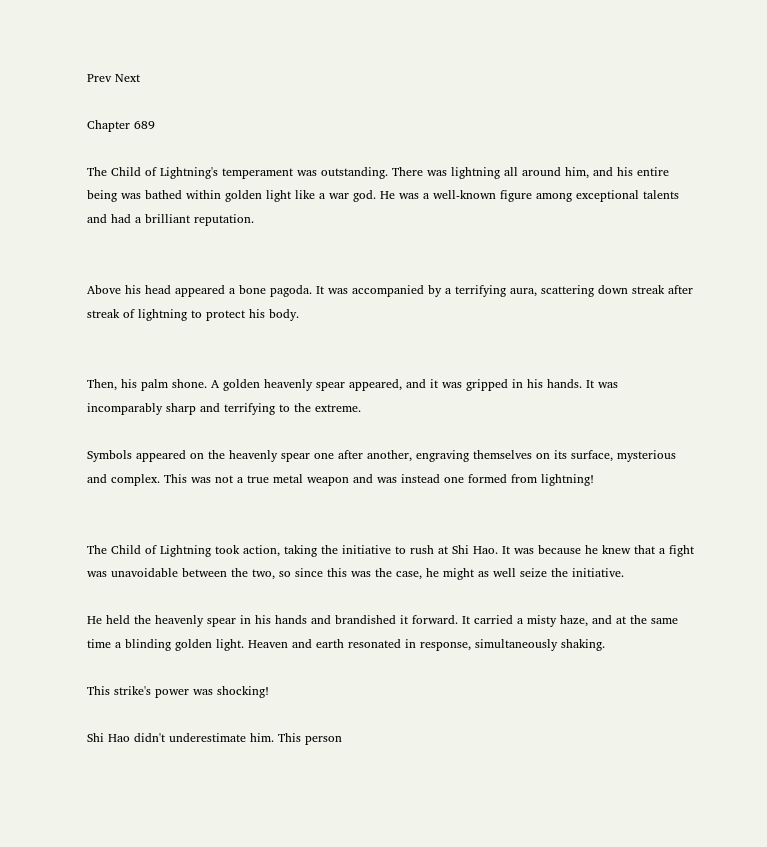Prev Next

Chapter 689

The Child of Lightning's temperament was outstanding. There was lightning all around him, and his entire being was bathed within golden light like a war god. He was a well-known figure among exceptional talents and had a brilliant reputation.


Above his head appeared a bone pagoda. It was accompanied by a terrifying aura, scattering down streak after streak of lightning to protect his body.


Then, his palm shone. A golden heavenly spear appeared, and it was gripped in his hands. It was incomparably sharp and terrifying to the extreme.

Symbols appeared on the heavenly spear one after another, engraving themselves on its surface, mysterious and complex. This was not a true metal weapon and was instead one formed from lightning!


The Child of Lightning took action, taking the initiative to rush at Shi Hao. It was because he knew that a fight was unavoidable between the two, so since this was the case, he might as well seize the initiative.

He held the heavenly spear in his hands and brandished it forward. It carried a misty haze, and at the same time a blinding golden light. Heaven and earth resonated in response, simultaneously shaking.

This strike's power was shocking!

Shi Hao didn't underestimate him. This person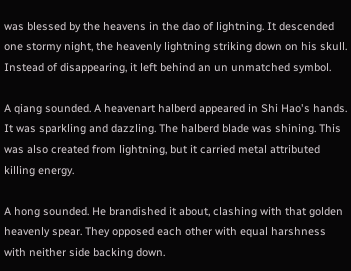was blessed by the heavens in the dao of lightning. It descended one stormy night, the heavenly lightning striking down on his skull. Instead of disappearing, it left behind an un unmatched symbol.

A qiang sounded. A heavenart halberd appeared in Shi Hao's hands. It was sparkling and dazzling. The halberd blade was shining. This was also created from lightning, but it carried metal attributed killing energy.

A hong sounded. He brandished it about, clashing with that golden heavenly spear. They opposed each other with equal harshness with neither side backing down.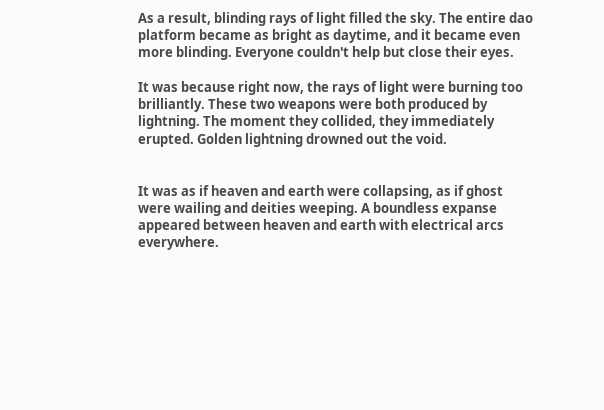As a result, blinding rays of light filled the sky. The entire dao platform became as bright as daytime, and it became even more blinding. Everyone couldn't help but close their eyes.

It was because right now, the rays of light were burning too brilliantly. These two weapons were both produced by lightning. The moment they collided, they immediately erupted. Golden lightning drowned out the void.


It was as if heaven and earth were collapsing, as if ghost were wailing and deities weeping. A boundless expanse appeared between heaven and earth with electrical arcs everywhere.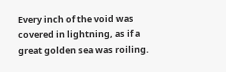Every inch of the void was covered in lightning, as if a great golden sea was roiling.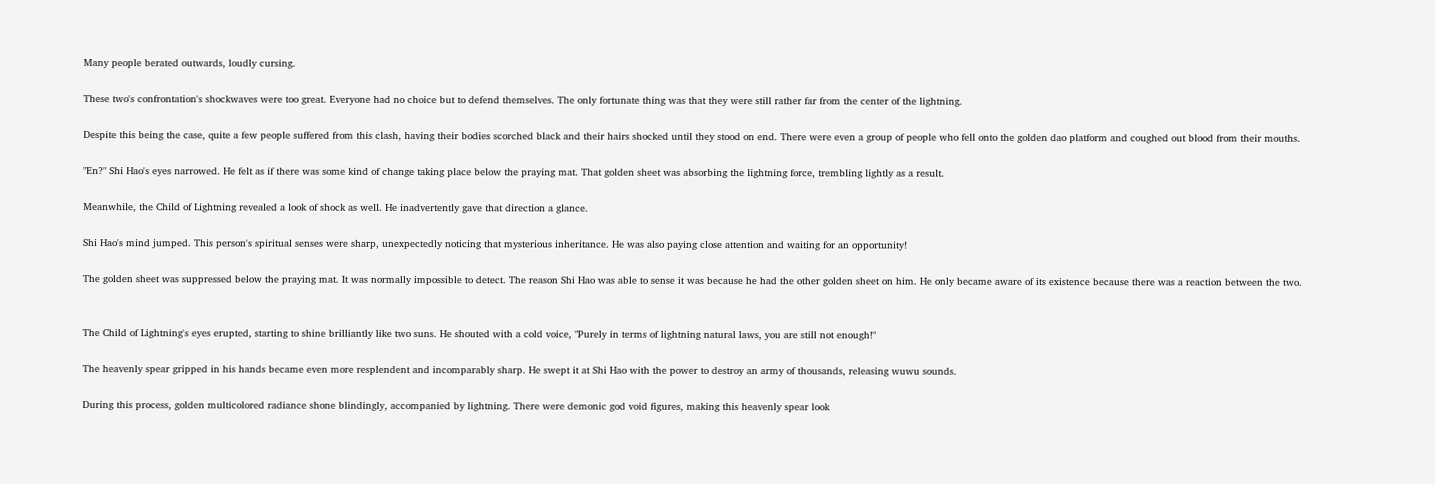Many people berated outwards, loudly cursing.

These two's confrontation's shockwaves were too great. Everyone had no choice but to defend themselves. The only fortunate thing was that they were still rather far from the center of the lightning.

Despite this being the case, quite a few people suffered from this clash, having their bodies scorched black and their hairs shocked until they stood on end. There were even a group of people who fell onto the golden dao platform and coughed out blood from their mouths.

"En?" Shi Hao's eyes narrowed. He felt as if there was some kind of change taking place below the praying mat. That golden sheet was absorbing the lightning force, trembling lightly as a result.

Meanwhile, the Child of Lightning revealed a look of shock as well. He inadvertently gave that direction a glance.

Shi Hao's mind jumped. This person's spiritual senses were sharp, unexpectedly noticing that mysterious inheritance. He was also paying close attention and waiting for an opportunity!

The golden sheet was suppressed below the praying mat. It was normally impossible to detect. The reason Shi Hao was able to sense it was because he had the other golden sheet on him. He only became aware of its existence because there was a reaction between the two.


The Child of Lightning's eyes erupted, starting to shine brilliantly like two suns. He shouted with a cold voice, "Purely in terms of lightning natural laws, you are still not enough!"

The heavenly spear gripped in his hands became even more resplendent and incomparably sharp. He swept it at Shi Hao with the power to destroy an army of thousands, releasing wuwu sounds.

During this process, golden multicolored radiance shone blindingly, accompanied by lightning. There were demonic god void figures, making this heavenly spear look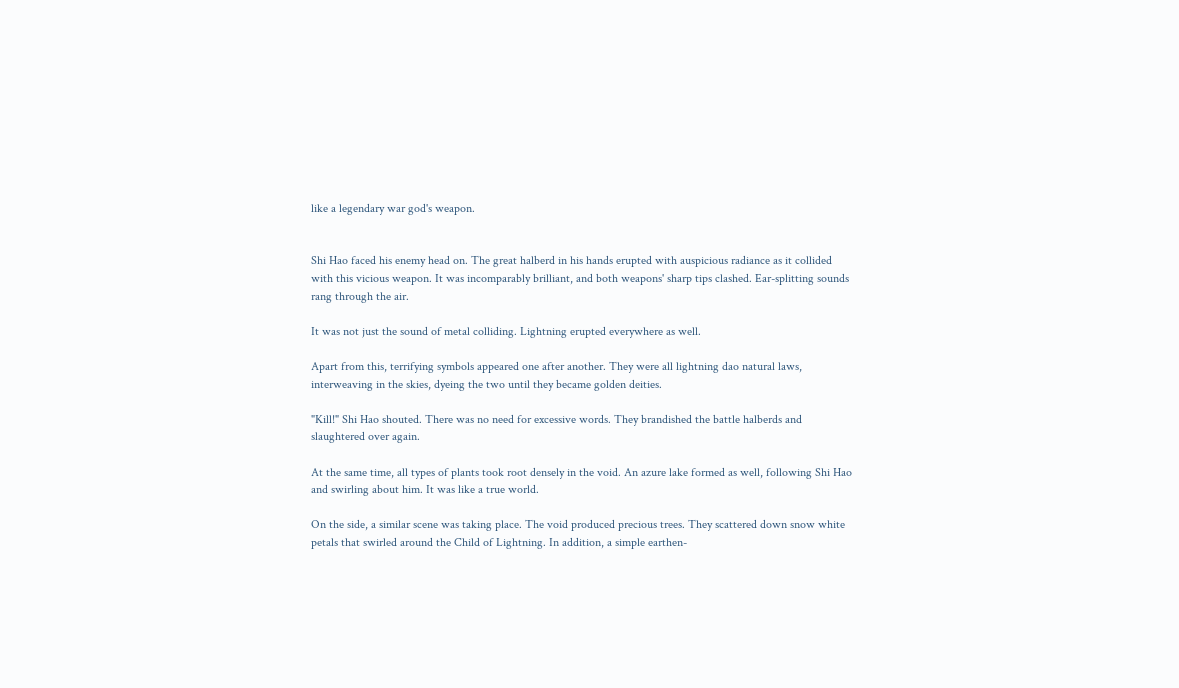like a legendary war god's weapon.


Shi Hao faced his enemy head on. The great halberd in his hands erupted with auspicious radiance as it collided with this vicious weapon. It was incomparably brilliant, and both weapons' sharp tips clashed. Ear-splitting sounds rang through the air.

It was not just the sound of metal colliding. Lightning erupted everywhere as well.

Apart from this, terrifying symbols appeared one after another. They were all lightning dao natural laws, interweaving in the skies, dyeing the two until they became golden deities.

"Kill!" Shi Hao shouted. There was no need for excessive words. They brandished the battle halberds and slaughtered over again.

At the same time, all types of plants took root densely in the void. An azure lake formed as well, following Shi Hao and swirling about him. It was like a true world.

On the side, a similar scene was taking place. The void produced precious trees. They scattered down snow white petals that swirled around the Child of Lightning. In addition, a simple earthen-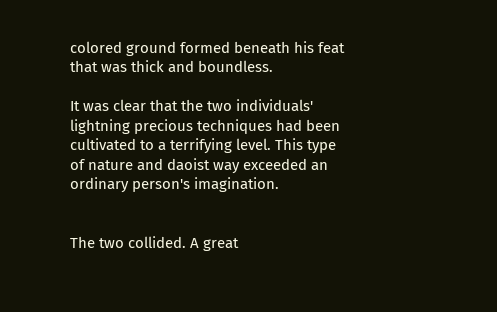colored ground formed beneath his feat that was thick and boundless.

It was clear that the two individuals' lightning precious techniques had been cultivated to a terrifying level. This type of nature and daoist way exceeded an ordinary person's imagination.


The two collided. A great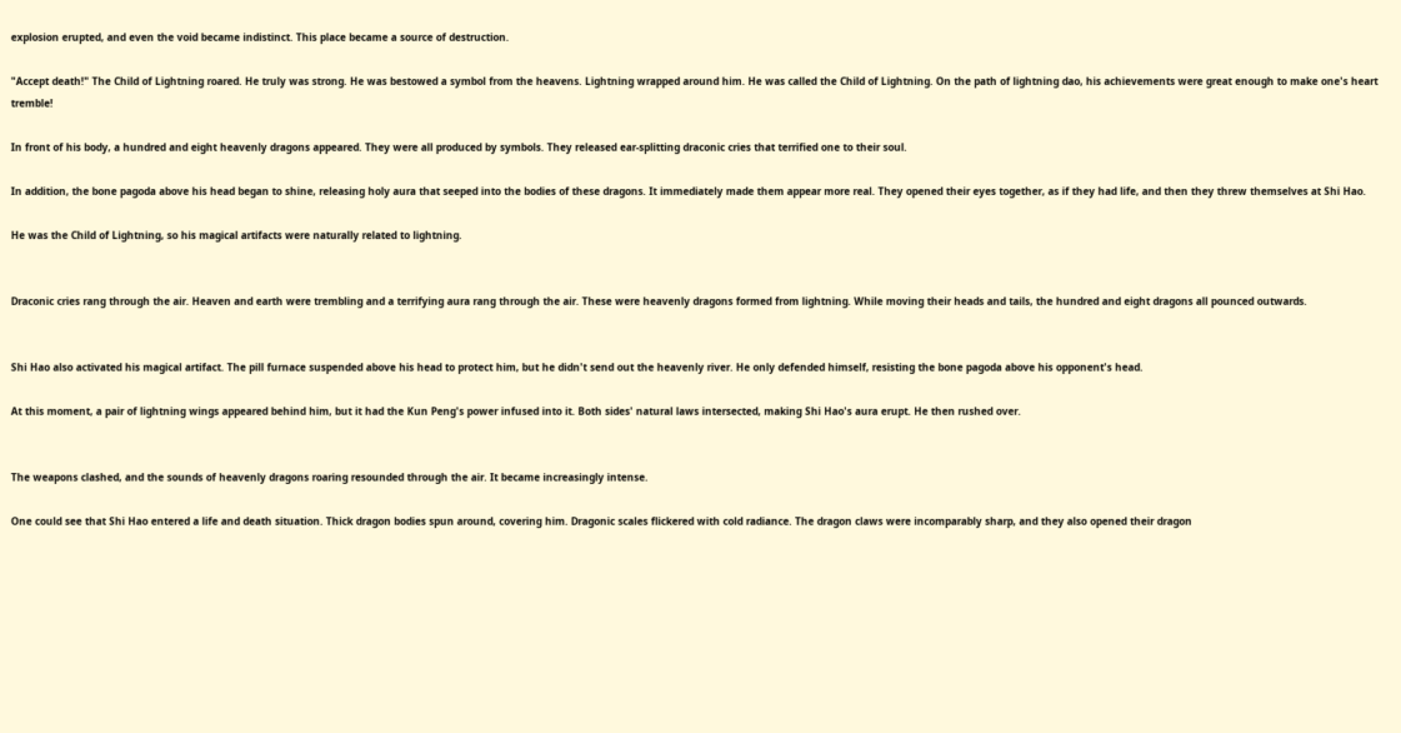explosion erupted, and even the void became indistinct. This place became a source of destruction.

"Accept death!" The Child of Lightning roared. He truly was strong. He was bestowed a symbol from the heavens. Lightning wrapped around him. He was called the Child of Lightning. On the path of lightning dao, his achievements were great enough to make one's heart tremble!

In front of his body, a hundred and eight heavenly dragons appeared. They were all produced by symbols. They released ear-splitting draconic cries that terrified one to their soul.

In addition, the bone pagoda above his head began to shine, releasing holy aura that seeped into the bodies of these dragons. It immediately made them appear more real. They opened their eyes together, as if they had life, and then they threw themselves at Shi Hao.

He was the Child of Lightning, so his magical artifacts were naturally related to lightning.


Draconic cries rang through the air. Heaven and earth were trembling and a terrifying aura rang through the air. These were heavenly dragons formed from lightning. While moving their heads and tails, the hundred and eight dragons all pounced outwards.


Shi Hao also activated his magical artifact. The pill furnace suspended above his head to protect him, but he didn't send out the heavenly river. He only defended himself, resisting the bone pagoda above his opponent's head.

At this moment, a pair of lightning wings appeared behind him, but it had the Kun Peng's power infused into it. Both sides' natural laws intersected, making Shi Hao's aura erupt. He then rushed over.


The weapons clashed, and the sounds of heavenly dragons roaring resounded through the air. It became increasingly intense.

One could see that Shi Hao entered a life and death situation. Thick dragon bodies spun around, covering him. Dragonic scales flickered with cold radiance. The dragon claws were incomparably sharp, and they also opened their dragon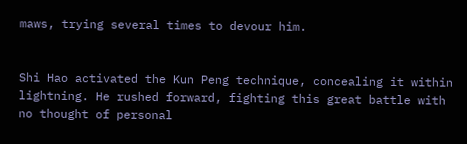maws, trying several times to devour him.


Shi Hao activated the Kun Peng technique, concealing it within lightning. He rushed forward, fighting this great battle with no thought of personal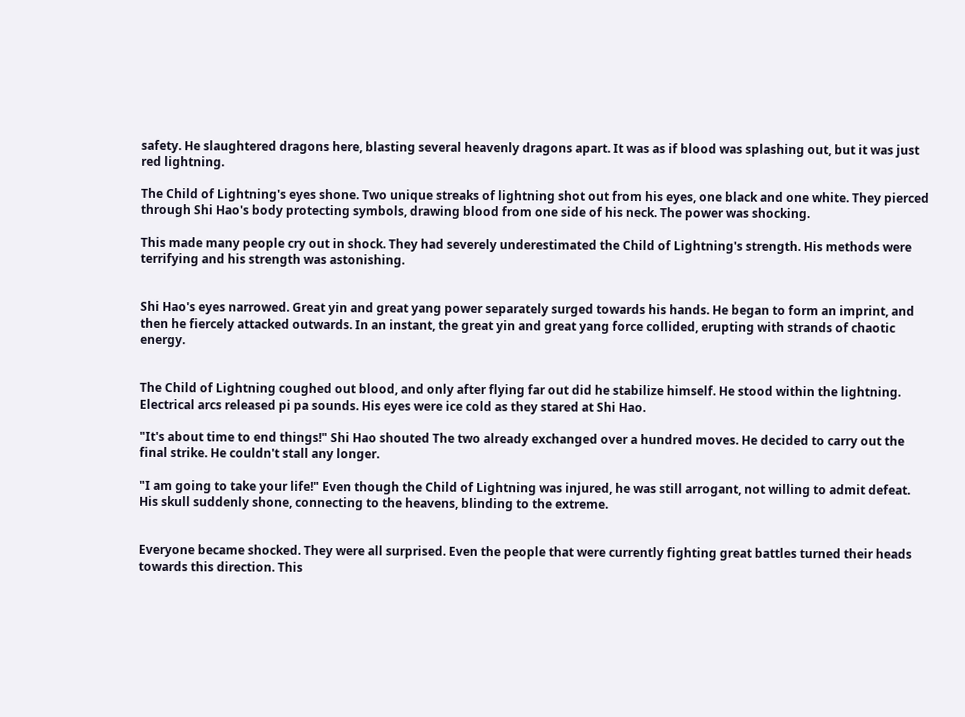safety. He slaughtered dragons here, blasting several heavenly dragons apart. It was as if blood was splashing out, but it was just red lightning.

The Child of Lightning's eyes shone. Two unique streaks of lightning shot out from his eyes, one black and one white. They pierced through Shi Hao's body protecting symbols, drawing blood from one side of his neck. The power was shocking.

This made many people cry out in shock. They had severely underestimated the Child of Lightning's strength. His methods were terrifying and his strength was astonishing.


Shi Hao's eyes narrowed. Great yin and great yang power separately surged towards his hands. He began to form an imprint, and then he fiercely attacked outwards. In an instant, the great yin and great yang force collided, erupting with strands of chaotic energy.


The Child of Lightning coughed out blood, and only after flying far out did he stabilize himself. He stood within the lightning. Electrical arcs released pi pa sounds. His eyes were ice cold as they stared at Shi Hao.

"It's about time to end things!" Shi Hao shouted The two already exchanged over a hundred moves. He decided to carry out the final strike. He couldn't stall any longer.

"I am going to take your life!" Even though the Child of Lightning was injured, he was still arrogant, not willing to admit defeat. His skull suddenly shone, connecting to the heavens, blinding to the extreme.


Everyone became shocked. They were all surprised. Even the people that were currently fighting great battles turned their heads towards this direction. This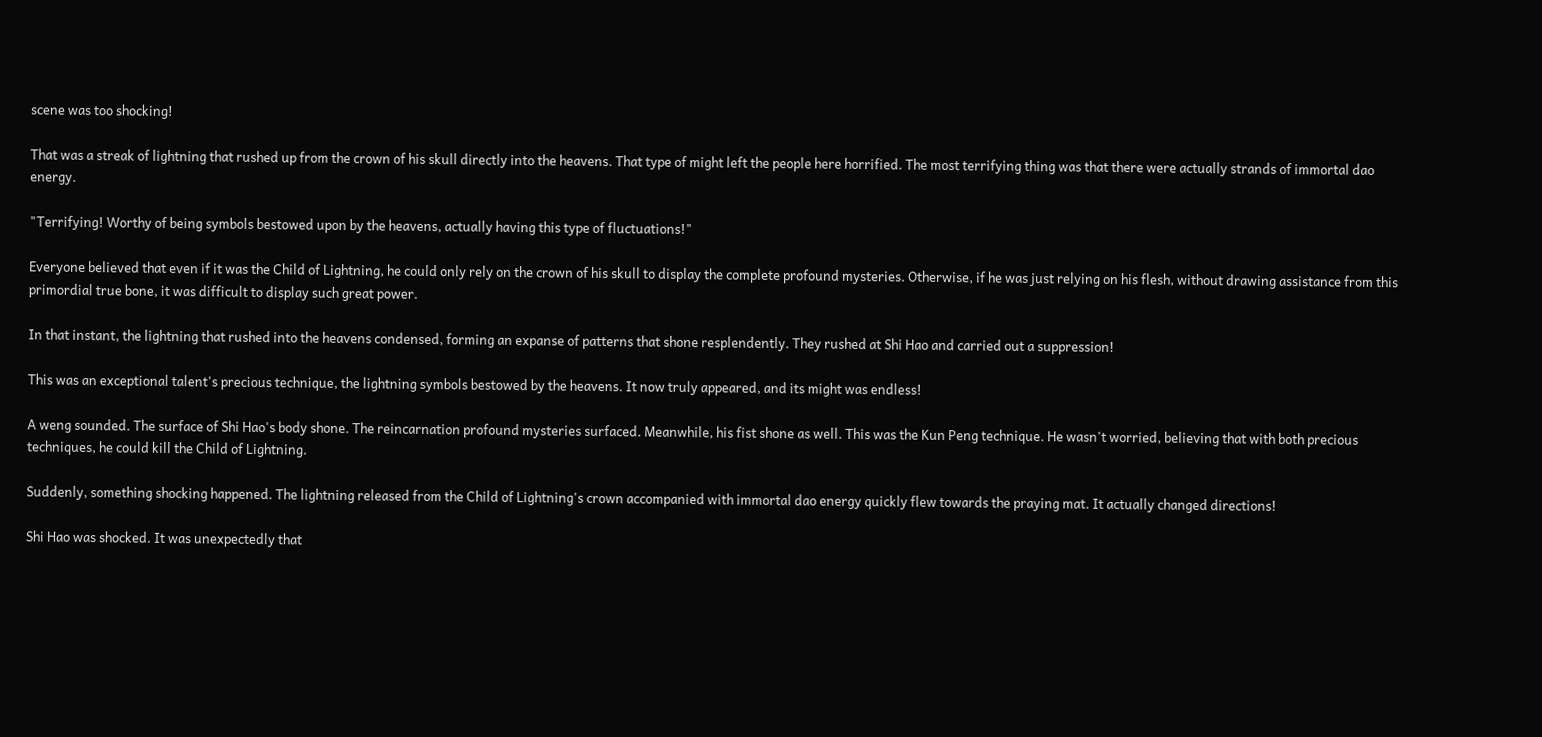scene was too shocking!

That was a streak of lightning that rushed up from the crown of his skull directly into the heavens. That type of might left the people here horrified. The most terrifying thing was that there were actually strands of immortal dao energy.

"Terrifying! Worthy of being symbols bestowed upon by the heavens, actually having this type of fluctuations!"

Everyone believed that even if it was the Child of Lightning, he could only rely on the crown of his skull to display the complete profound mysteries. Otherwise, if he was just relying on his flesh, without drawing assistance from this primordial true bone, it was difficult to display such great power.

In that instant, the lightning that rushed into the heavens condensed, forming an expanse of patterns that shone resplendently. They rushed at Shi Hao and carried out a suppression!

This was an exceptional talent's precious technique, the lightning symbols bestowed by the heavens. It now truly appeared, and its might was endless!

A weng sounded. The surface of Shi Hao's body shone. The reincarnation profound mysteries surfaced. Meanwhile, his fist shone as well. This was the Kun Peng technique. He wasn't worried, believing that with both precious techniques, he could kill the Child of Lightning.

Suddenly, something shocking happened. The lightning released from the Child of Lightning's crown accompanied with immortal dao energy quickly flew towards the praying mat. It actually changed directions!

Shi Hao was shocked. It was unexpectedly that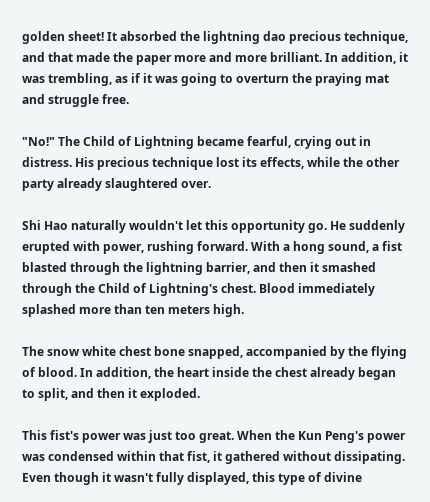golden sheet! It absorbed the lightning dao precious technique, and that made the paper more and more brilliant. In addition, it was trembling, as if it was going to overturn the praying mat and struggle free.

"No!" The Child of Lightning became fearful, crying out in distress. His precious technique lost its effects, while the other party already slaughtered over.

Shi Hao naturally wouldn't let this opportunity go. He suddenly erupted with power, rushing forward. With a hong sound, a fist blasted through the lightning barrier, and then it smashed through the Child of Lightning's chest. Blood immediately splashed more than ten meters high.

The snow white chest bone snapped, accompanied by the flying of blood. In addition, the heart inside the chest already began to split, and then it exploded.

This fist's power was just too great. When the Kun Peng's power was condensed within that fist, it gathered without dissipating. Even though it wasn't fully displayed, this type of divine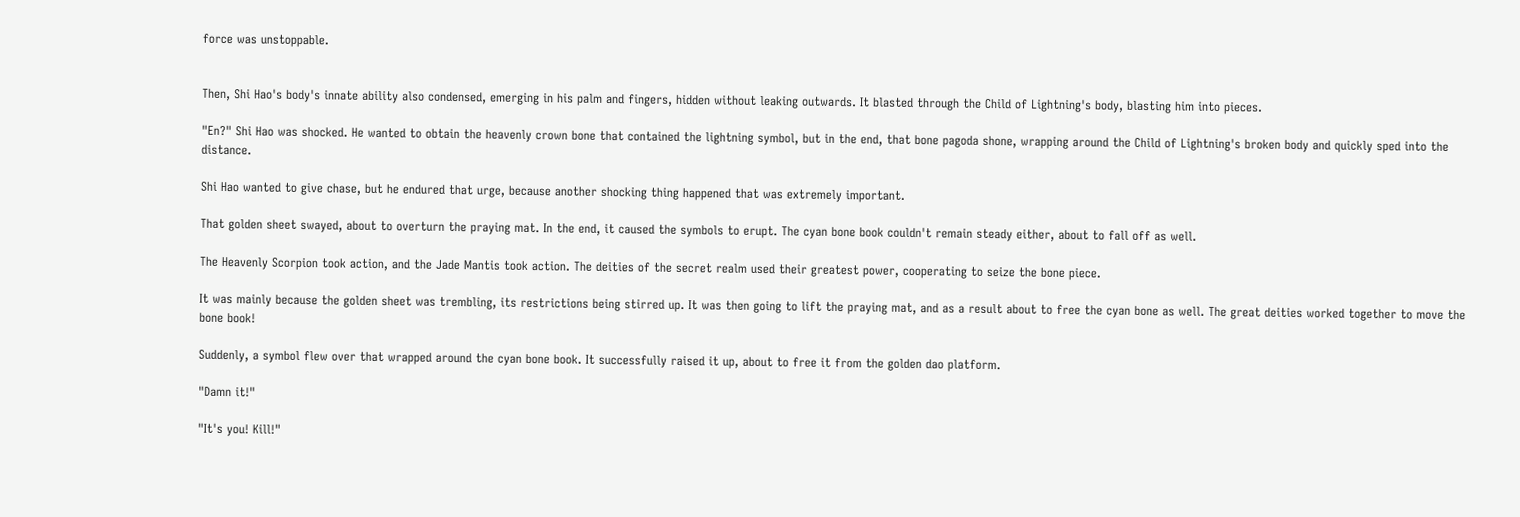force was unstoppable.


Then, Shi Hao's body's innate ability also condensed, emerging in his palm and fingers, hidden without leaking outwards. It blasted through the Child of Lightning's body, blasting him into pieces.

"En?" Shi Hao was shocked. He wanted to obtain the heavenly crown bone that contained the lightning symbol, but in the end, that bone pagoda shone, wrapping around the Child of Lightning's broken body and quickly sped into the distance.

Shi Hao wanted to give chase, but he endured that urge, because another shocking thing happened that was extremely important.

That golden sheet swayed, about to overturn the praying mat. In the end, it caused the symbols to erupt. The cyan bone book couldn't remain steady either, about to fall off as well.

The Heavenly Scorpion took action, and the Jade Mantis took action. The deities of the secret realm used their greatest power, cooperating to seize the bone piece.

It was mainly because the golden sheet was trembling, its restrictions being stirred up. It was then going to lift the praying mat, and as a result about to free the cyan bone as well. The great deities worked together to move the bone book!

Suddenly, a symbol flew over that wrapped around the cyan bone book. It successfully raised it up, about to free it from the golden dao platform.

"Damn it!"

"It's you! Kill!"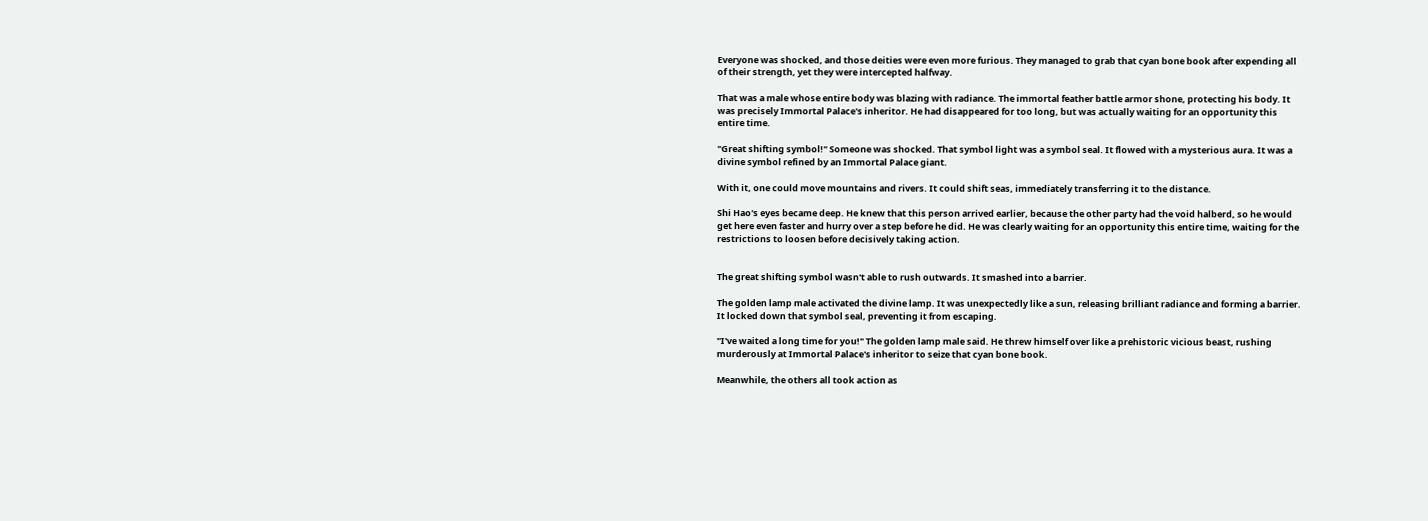Everyone was shocked, and those deities were even more furious. They managed to grab that cyan bone book after expending all of their strength, yet they were intercepted halfway.

That was a male whose entire body was blazing with radiance. The immortal feather battle armor shone, protecting his body. It was precisely Immortal Palace's inheritor. He had disappeared for too long, but was actually waiting for an opportunity this entire time.

"Great shifting symbol!" Someone was shocked. That symbol light was a symbol seal. It flowed with a mysterious aura. It was a divine symbol refined by an Immortal Palace giant.

With it, one could move mountains and rivers. It could shift seas, immediately transferring it to the distance.

Shi Hao's eyes became deep. He knew that this person arrived earlier, because the other party had the void halberd, so he would get here even faster and hurry over a step before he did. He was clearly waiting for an opportunity this entire time, waiting for the restrictions to loosen before decisively taking action.


The great shifting symbol wasn't able to rush outwards. It smashed into a barrier.

The golden lamp male activated the divine lamp. It was unexpectedly like a sun, releasing brilliant radiance and forming a barrier. It locked down that symbol seal, preventing it from escaping.

"I've waited a long time for you!" The golden lamp male said. He threw himself over like a prehistoric vicious beast, rushing murderously at Immortal Palace's inheritor to seize that cyan bone book.

Meanwhile, the others all took action as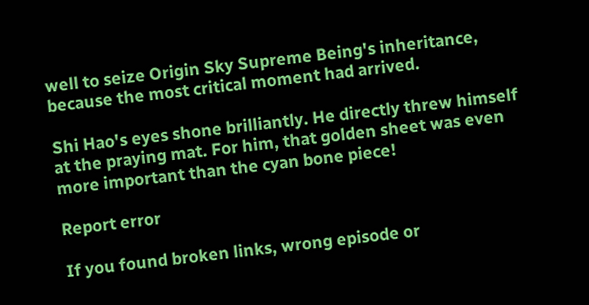well to seize Origin Sky Supreme Being's inheritance, because the most critical moment had arrived.

Shi Hao's eyes shone brilliantly. He directly threw himself at the praying mat. For him, that golden sheet was even more important than the cyan bone piece!

Report error

If you found broken links, wrong episode or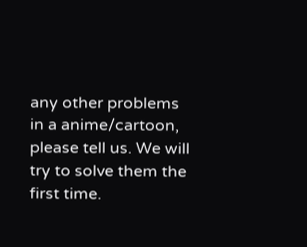any other problems in a anime/cartoon, please tell us. We will try to solve them the first time.